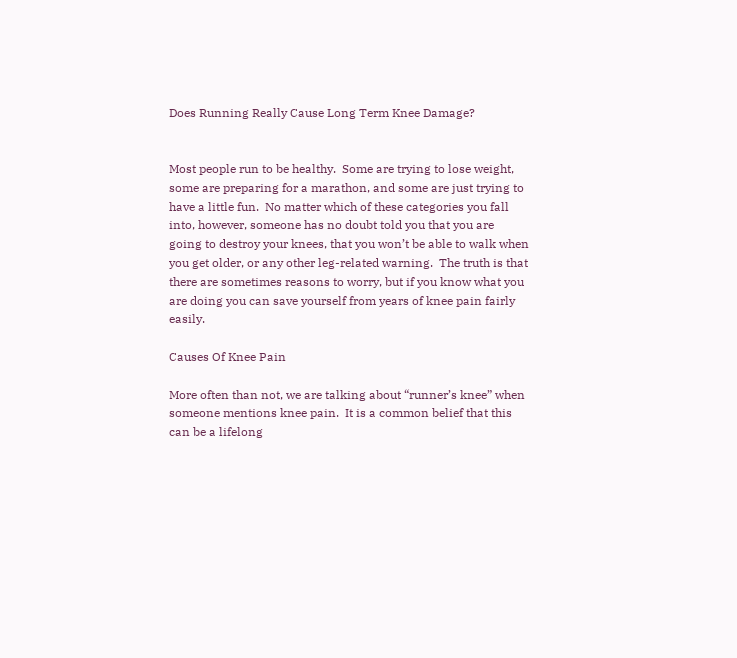Does Running Really Cause Long Term Knee Damage?


Most people run to be healthy.  Some are trying to lose weight, some are preparing for a marathon, and some are just trying to have a little fun.  No matter which of these categories you fall into, however, someone has no doubt told you that you are going to destroy your knees, that you won’t be able to walk when you get older, or any other leg-related warning.  The truth is that there are sometimes reasons to worry, but if you know what you are doing you can save yourself from years of knee pain fairly easily.

Causes Of Knee Pain

More often than not, we are talking about “runner’s knee” when someone mentions knee pain.  It is a common belief that this can be a lifelong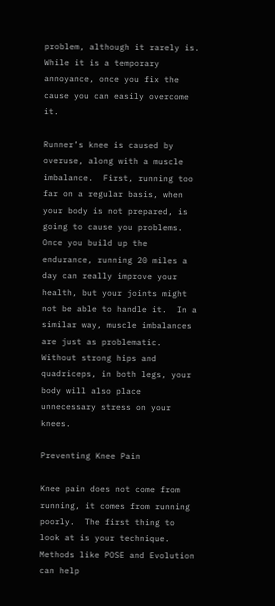problem, although it rarely is.  While it is a temporary annoyance, once you fix the cause you can easily overcome it.

Runner’s knee is caused by overuse, along with a muscle imbalance.  First, running too far on a regular basis, when your body is not prepared, is going to cause you problems.  Once you build up the endurance, running 20 miles a day can really improve your health, but your joints might not be able to handle it.  In a similar way, muscle imbalances are just as problematic.  Without strong hips and quadriceps, in both legs, your body will also place unnecessary stress on your knees.

Preventing Knee Pain

Knee pain does not come from running, it comes from running poorly.  The first thing to look at is your technique.  Methods like POSE and Evolution can help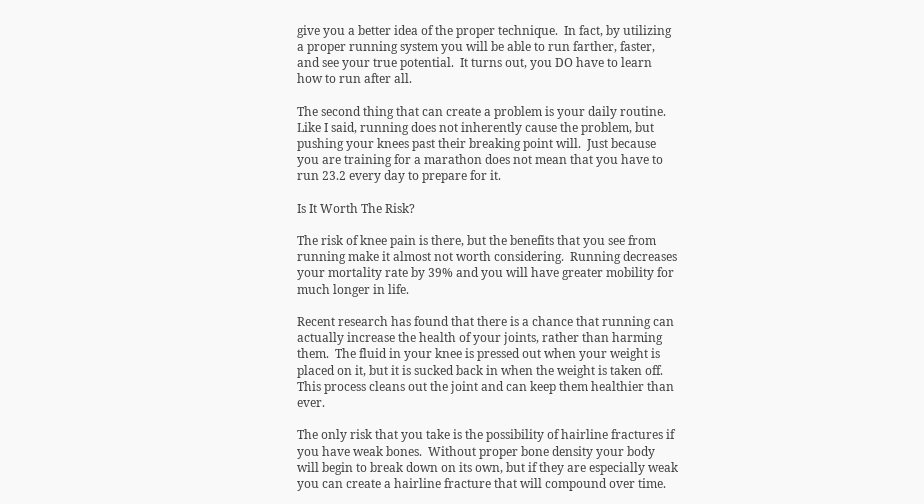give you a better idea of the proper technique.  In fact, by utilizing a proper running system you will be able to run farther, faster, and see your true potential.  It turns out, you DO have to learn how to run after all.

The second thing that can create a problem is your daily routine.  Like I said, running does not inherently cause the problem, but pushing your knees past their breaking point will.  Just because you are training for a marathon does not mean that you have to run 23.2 every day to prepare for it.

Is It Worth The Risk?

The risk of knee pain is there, but the benefits that you see from running make it almost not worth considering.  Running decreases your mortality rate by 39% and you will have greater mobility for much longer in life.

Recent research has found that there is a chance that running can actually increase the health of your joints, rather than harming them.  The fluid in your knee is pressed out when your weight is placed on it, but it is sucked back in when the weight is taken off.  This process cleans out the joint and can keep them healthier than ever.

The only risk that you take is the possibility of hairline fractures if you have weak bones.  Without proper bone density your body will begin to break down on its own, but if they are especially weak you can create a hairline fracture that will compound over time.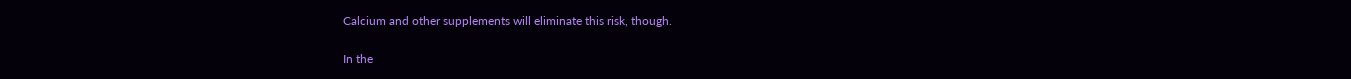Calcium and other supplements will eliminate this risk, though.

In the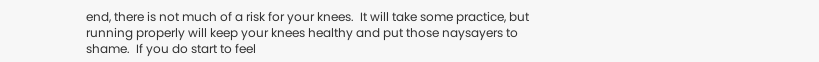end, there is not much of a risk for your knees.  It will take some practice, but running properly will keep your knees healthy and put those naysayers to shame.  If you do start to feel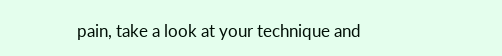pain, take a look at your technique and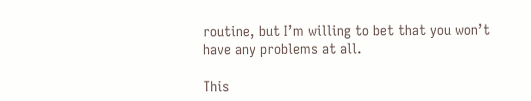routine, but I’m willing to bet that you won’t have any problems at all.

This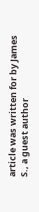article was written for by James S., a guest author